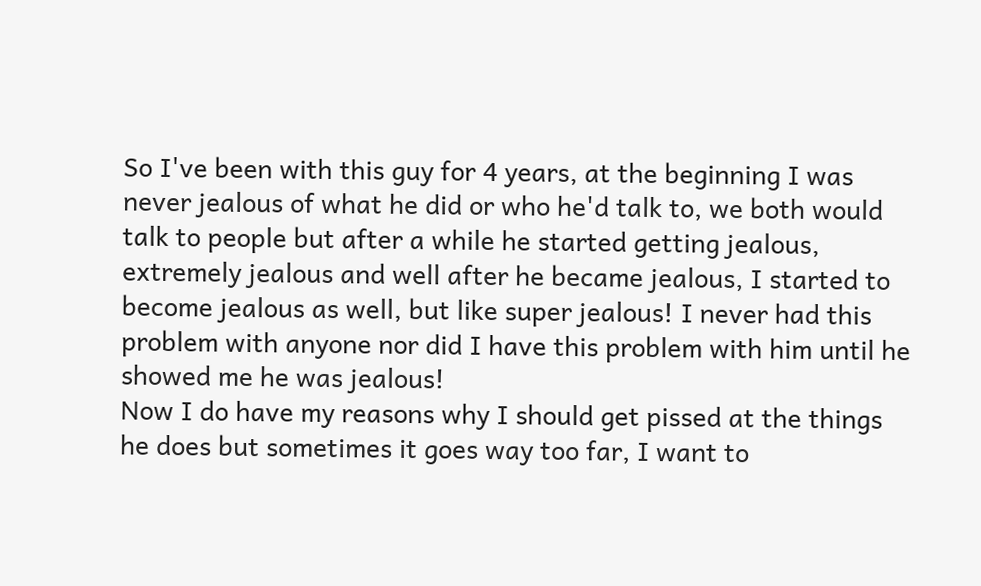So I've been with this guy for 4 years, at the beginning I was never jealous of what he did or who he'd talk to, we both would talk to people but after a while he started getting jealous, extremely jealous and well after he became jealous, I started to become jealous as well, but like super jealous! I never had this problem with anyone nor did I have this problem with him until he showed me he was jealous!
Now I do have my reasons why I should get pissed at the things he does but sometimes it goes way too far, I want to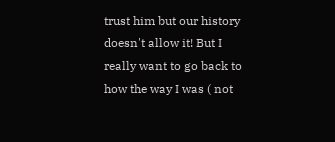trust him but our history doesn't allow it! But I really want to go back to how the way I was ( not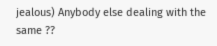jealous) Anybody else dealing with the same ??